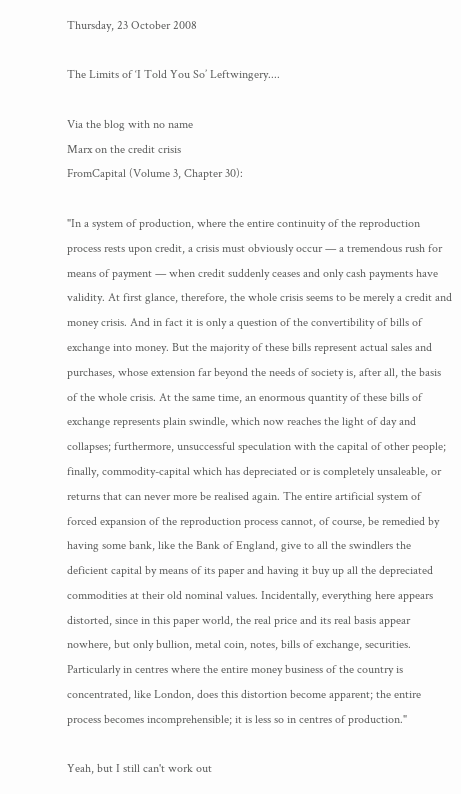Thursday, 23 October 2008

The Limits of ‘I Told You So’ Leftwingery....

Via the blog with no name
Marx on the credit crisis
FromCapital (Volume 3, Chapter 30):

"In a system of production, where the entire continuity of the reproduction process rests upon credit, a crisis must obviously occur — a tremendous rush for means of payment — when credit suddenly ceases and only cash payments have validity. At first glance, therefore, the whole crisis seems to be merely a credit and money crisis. And in fact it is only a question of the convertibility of bills of exchange into money. But the majority of these bills represent actual sales and purchases, whose extension far beyond the needs of society is, after all, the basis of the whole crisis. At the same time, an enormous quantity of these bills of exchange represents plain swindle, which now reaches the light of day and collapses; furthermore, unsuccessful speculation with the capital of other people; finally, commodity-capital which has depreciated or is completely unsaleable, or returns that can never more be realised again. The entire artificial system of forced expansion of the reproduction process cannot, of course, be remedied by having some bank, like the Bank of England, give to all the swindlers the deficient capital by means of its paper and having it buy up all the depreciated commodities at their old nominal values. Incidentally, everything here appears distorted, since in this paper world, the real price and its real basis appear nowhere, but only bullion, metal coin, notes, bills of exchange, securities. Particularly in centres where the entire money business of the country is concentrated, like London, does this distortion become apparent; the entire process becomes incomprehensible; it is less so in centres of production."

Yeah, but I still can't work out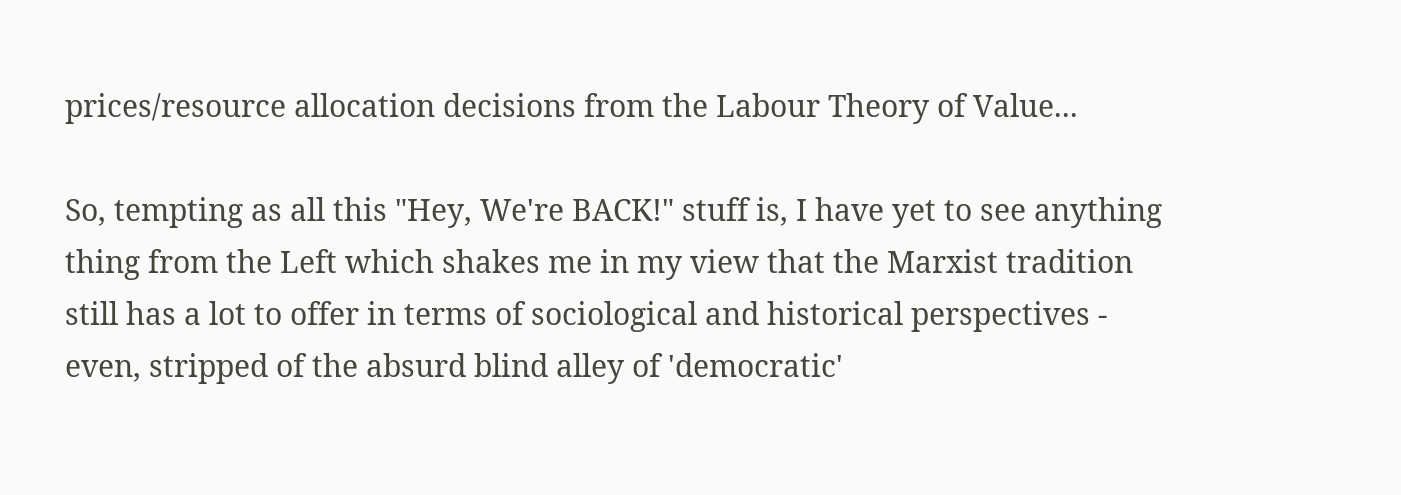prices/resource allocation decisions from the Labour Theory of Value...

So, tempting as all this "Hey, We're BACK!" stuff is, I have yet to see anything thing from the Left which shakes me in my view that the Marxist tradition still has a lot to offer in terms of sociological and historical perspectives - even, stripped of the absurd blind alley of 'democratic'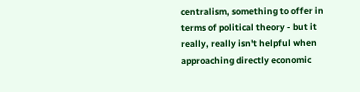centralism, something to offer in terms of political theory - but it really, really isn't helpful when approaching directly economic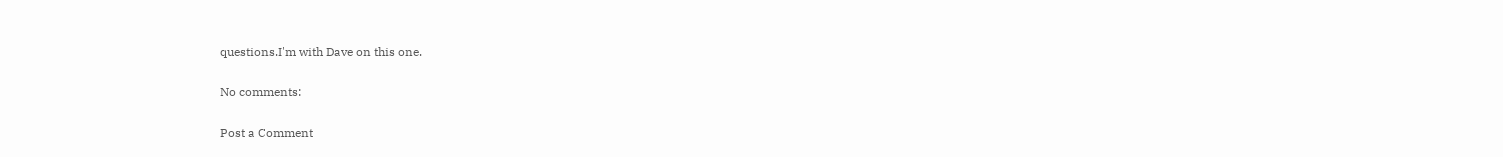questions.I'm with Dave on this one.

No comments:

Post a Comment